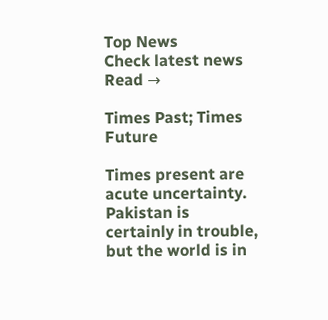Top News
Check latest news Read →

Times Past; Times Future

Times present are acute uncertainty. Pakistan is certainly in trouble, but the world is in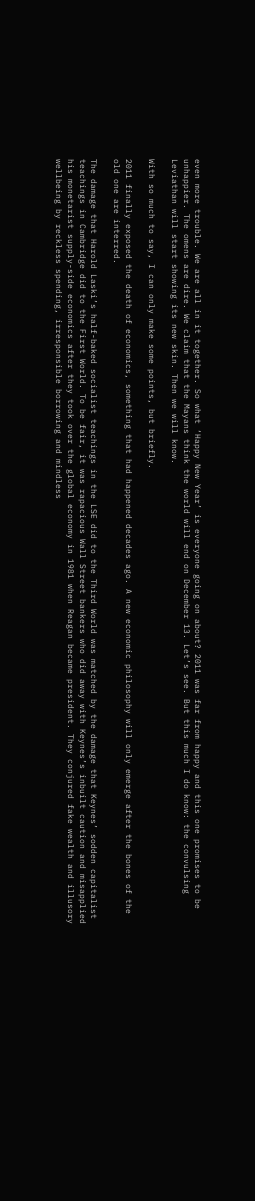even more trouble. We are all in it together. So what ‘Happy New Year’ is everyone going on about? 2011 was far from happy and this one promises to be unhappier. The omens are dire. We claim that the Mayans think the world will end on December 13. Let’s see. But this much I do know: the convulsing Leviathan will start showing its new skin. Then we will know.

With so much to say, I can only make some points, but briefly.

2011 finally exposed the death of economics, something that had happened decades ago. A new economic philosophy will only emerge after the bones of the old one are interred.

The damage that Harold Laski’s half-baked socialist teachings in the LSE did to the Third World was matched by the damage that Keynes’ sodden capitalist teachings in Cambridge did to the First World. To be fair, it was rapacious Wall Street bankers who did away with Keynes’s inbuilt caution and misapplied his monetarist supply-side economics after they took over the global economy in 1981 when Reagan became president. They conjured fake wealth and illusory wellbeing by reckless spending, irresponsible borrowing and mindless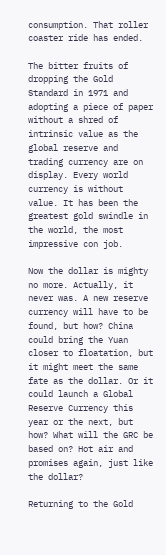consumption. That roller coaster ride has ended.

The bitter fruits of dropping the Gold Standard in 1971 and adopting a piece of paper without a shred of intrinsic value as the global reserve and trading currency are on display. Every world currency is without value. It has been the greatest gold swindle in the world, the most impressive con job.

Now the dollar is mighty no more. Actually, it never was. A new reserve currency will have to be found, but how? China could bring the Yuan closer to floatation, but it might meet the same fate as the dollar. Or it could launch a Global Reserve Currency this year or the next, but how? What will the GRC be based on? Hot air and promises again, just like the dollar?

Returning to the Gold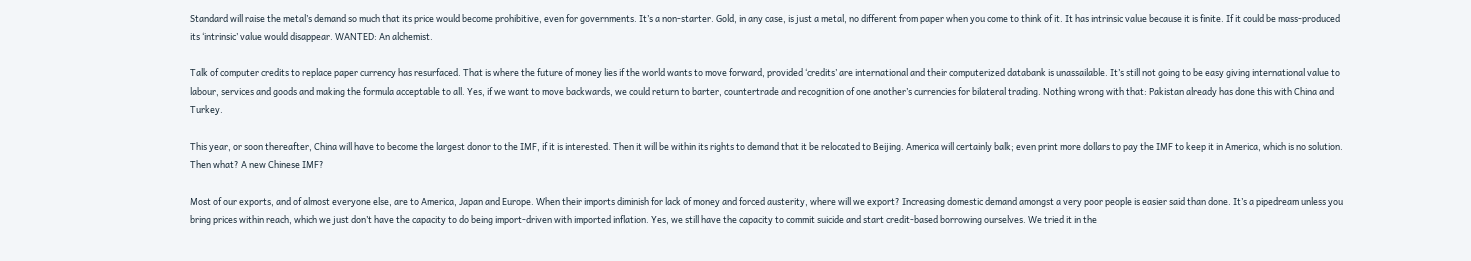Standard will raise the metal’s demand so much that its price would become prohibitive, even for governments. It’s a non-starter. Gold, in any case, is just a metal, no different from paper when you come to think of it. It has intrinsic value because it is finite. If it could be mass-produced its ‘intrinsic’ value would disappear. WANTED: An alchemist.

Talk of computer credits to replace paper currency has resurfaced. That is where the future of money lies if the world wants to move forward, provided ‘credits’ are international and their computerized databank is unassailable. It’s still not going to be easy giving international value to labour, services and goods and making the formula acceptable to all. Yes, if we want to move backwards, we could return to barter, countertrade and recognition of one another’s currencies for bilateral trading. Nothing wrong with that: Pakistan already has done this with China and Turkey.

This year, or soon thereafter, China will have to become the largest donor to the IMF, if it is interested. Then it will be within its rights to demand that it be relocated to Beijing. America will certainly balk; even print more dollars to pay the IMF to keep it in America, which is no solution. Then what? A new Chinese IMF?

Most of our exports, and of almost everyone else, are to America, Japan and Europe. When their imports diminish for lack of money and forced austerity, where will we export? Increasing domestic demand amongst a very poor people is easier said than done. It’s a pipedream unless you bring prices within reach, which we just don’t have the capacity to do being import-driven with imported inflation. Yes, we still have the capacity to commit suicide and start credit-based borrowing ourselves. We tried it in the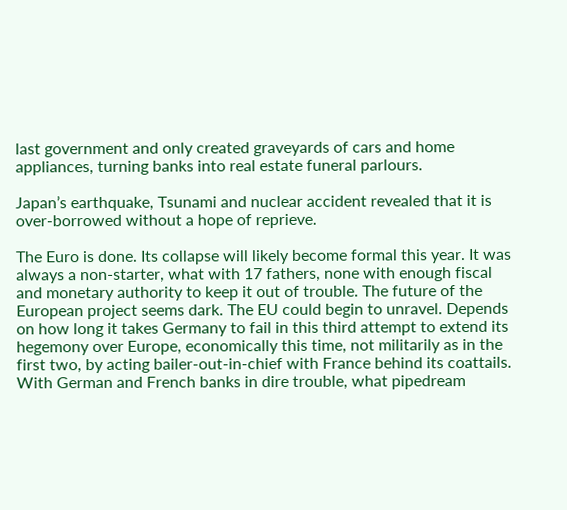last government and only created graveyards of cars and home appliances, turning banks into real estate funeral parlours.

Japan’s earthquake, Tsunami and nuclear accident revealed that it is over-borrowed without a hope of reprieve.

The Euro is done. Its collapse will likely become formal this year. It was always a non-starter, what with 17 fathers, none with enough fiscal and monetary authority to keep it out of trouble. The future of the European project seems dark. The EU could begin to unravel. Depends on how long it takes Germany to fail in this third attempt to extend its hegemony over Europe, economically this time, not militarily as in the first two, by acting bailer-out-in-chief with France behind its coattails. With German and French banks in dire trouble, what pipedream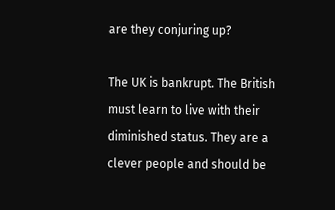are they conjuring up?

The UK is bankrupt. The British must learn to live with their diminished status. They are a clever people and should be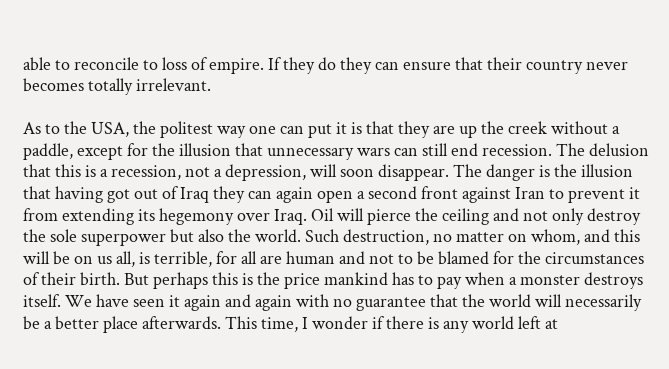able to reconcile to loss of empire. If they do they can ensure that their country never becomes totally irrelevant.

As to the USA, the politest way one can put it is that they are up the creek without a paddle, except for the illusion that unnecessary wars can still end recession. The delusion that this is a recession, not a depression, will soon disappear. The danger is the illusion that having got out of Iraq they can again open a second front against Iran to prevent it from extending its hegemony over Iraq. Oil will pierce the ceiling and not only destroy the sole superpower but also the world. Such destruction, no matter on whom, and this will be on us all, is terrible, for all are human and not to be blamed for the circumstances of their birth. But perhaps this is the price mankind has to pay when a monster destroys itself. We have seen it again and again with no guarantee that the world will necessarily be a better place afterwards. This time, I wonder if there is any world left at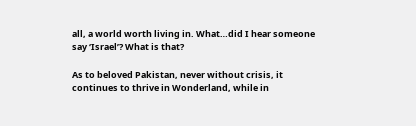all, a world worth living in. What…did I hear someone say ‘Israel’? What is that?

As to beloved Pakistan, never without crisis, it continues to thrive in Wonderland, while in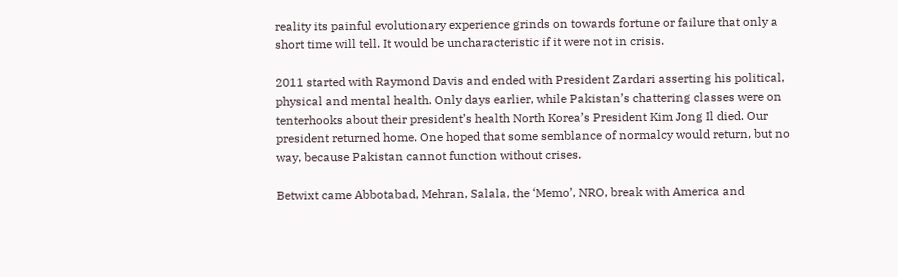reality its painful evolutionary experience grinds on towards fortune or failure that only a short time will tell. It would be uncharacteristic if it were not in crisis.

2011 started with Raymond Davis and ended with President Zardari asserting his political, physical and mental health. Only days earlier, while Pakistan’s chattering classes were on tenterhooks about their president’s health North Korea’s President Kim Jong Il died. Our president returned home. One hoped that some semblance of normalcy would return, but no way, because Pakistan cannot function without crises.

Betwixt came Abbotabad, Mehran, Salala, the ‘Memo’, NRO, break with America and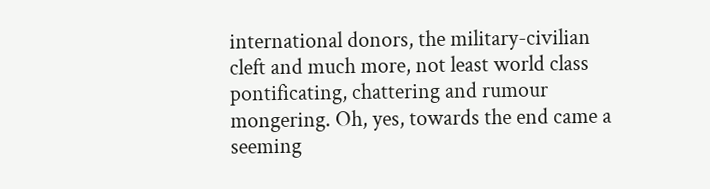international donors, the military-civilian cleft and much more, not least world class pontificating, chattering and rumour mongering. Oh, yes, towards the end came a seeming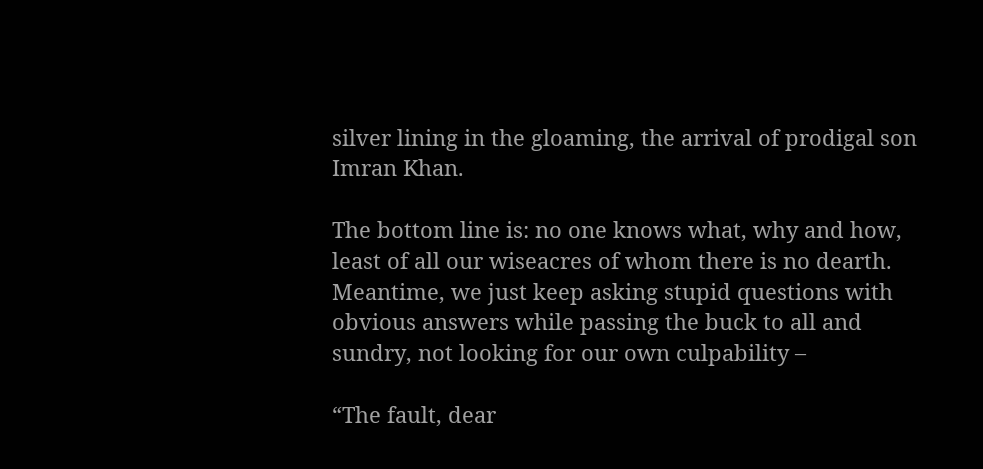silver lining in the gloaming, the arrival of prodigal son Imran Khan.

The bottom line is: no one knows what, why and how, least of all our wiseacres of whom there is no dearth. Meantime, we just keep asking stupid questions with obvious answers while passing the buck to all and sundry, not looking for our own culpability –

“The fault, dear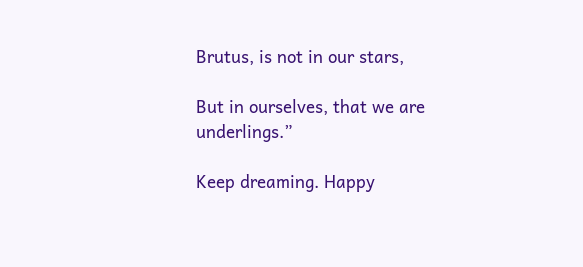Brutus, is not in our stars,

But in ourselves, that we are underlings.”

Keep dreaming. Happy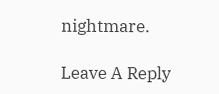nightmare.

Leave A Reply